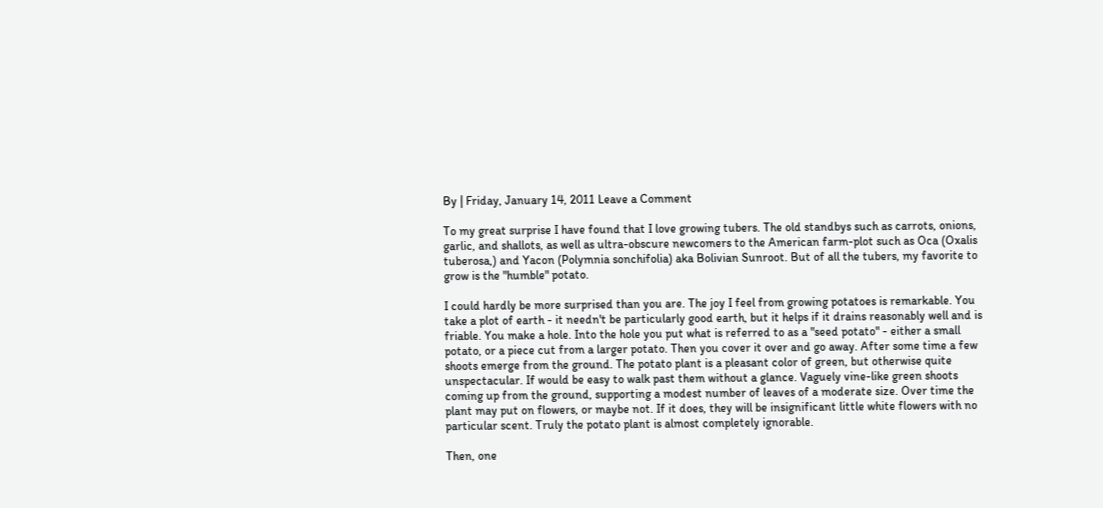By | Friday, January 14, 2011 Leave a Comment

To my great surprise I have found that I love growing tubers. The old standbys such as carrots, onions, garlic, and shallots, as well as ultra-obscure newcomers to the American farm-plot such as Oca (Oxalis tuberosa,) and Yacon (Polymnia sonchifolia) aka Bolivian Sunroot. But of all the tubers, my favorite to grow is the "humble" potato.

I could hardly be more surprised than you are. The joy I feel from growing potatoes is remarkable. You take a plot of earth - it needn't be particularly good earth, but it helps if it drains reasonably well and is friable. You make a hole. Into the hole you put what is referred to as a "seed potato" - either a small potato, or a piece cut from a larger potato. Then you cover it over and go away. After some time a few shoots emerge from the ground. The potato plant is a pleasant color of green, but otherwise quite unspectacular. If would be easy to walk past them without a glance. Vaguely vine-like green shoots coming up from the ground, supporting a modest number of leaves of a moderate size. Over time the plant may put on flowers, or maybe not. If it does, they will be insignificant little white flowers with no particular scent. Truly the potato plant is almost completely ignorable.

Then, one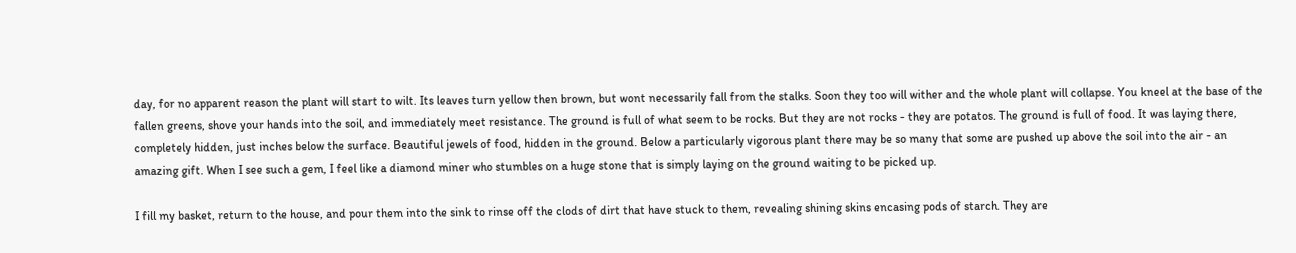day, for no apparent reason the plant will start to wilt. Its leaves turn yellow then brown, but wont necessarily fall from the stalks. Soon they too will wither and the whole plant will collapse. You kneel at the base of the fallen greens, shove your hands into the soil, and immediately meet resistance. The ground is full of what seem to be rocks. But they are not rocks - they are potatos. The ground is full of food. It was laying there, completely hidden, just inches below the surface. Beautiful jewels of food, hidden in the ground. Below a particularly vigorous plant there may be so many that some are pushed up above the soil into the air - an amazing gift. When I see such a gem, I feel like a diamond miner who stumbles on a huge stone that is simply laying on the ground waiting to be picked up.

I fill my basket, return to the house, and pour them into the sink to rinse off the clods of dirt that have stuck to them, revealing shining skins encasing pods of starch. They are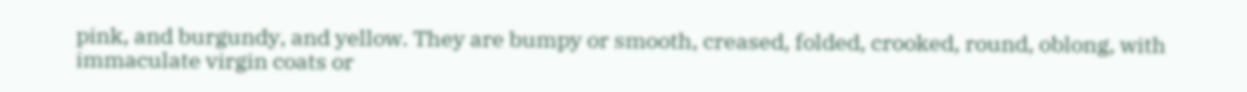pink, and burgundy, and yellow. They are bumpy or smooth, creased, folded, crooked, round, oblong, with immaculate virgin coats or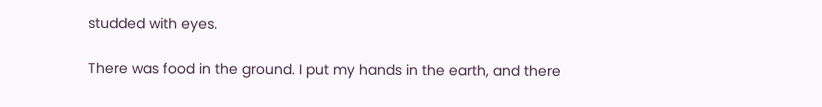studded with eyes.

There was food in the ground. I put my hands in the earth, and there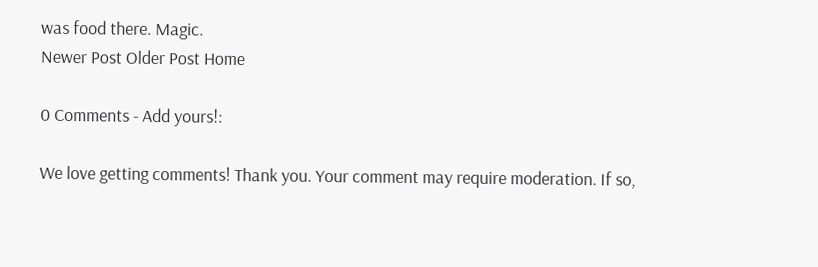was food there. Magic.
Newer Post Older Post Home

0 Comments - Add yours!:

We love getting comments! Thank you. Your comment may require moderation. If so,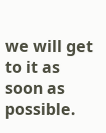we will get to it as soon as possible.